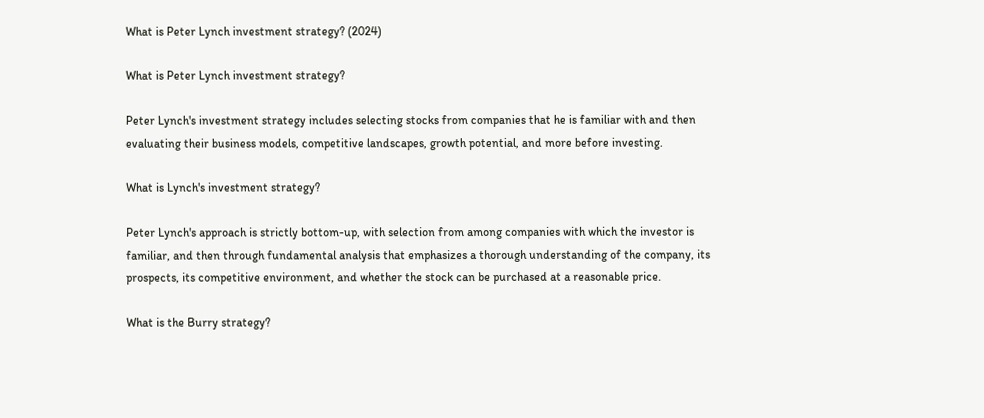What is Peter Lynch investment strategy? (2024)

What is Peter Lynch investment strategy?

Peter Lynch's investment strategy includes selecting stocks from companies that he is familiar with and then evaluating their business models, competitive landscapes, growth potential, and more before investing.

What is Lynch's investment strategy?

Peter Lynch's approach is strictly bottom-up, with selection from among companies with which the investor is familiar, and then through fundamental analysis that emphasizes a thorough understanding of the company, its prospects, its competitive environment, and whether the stock can be purchased at a reasonable price.

What is the Burry strategy?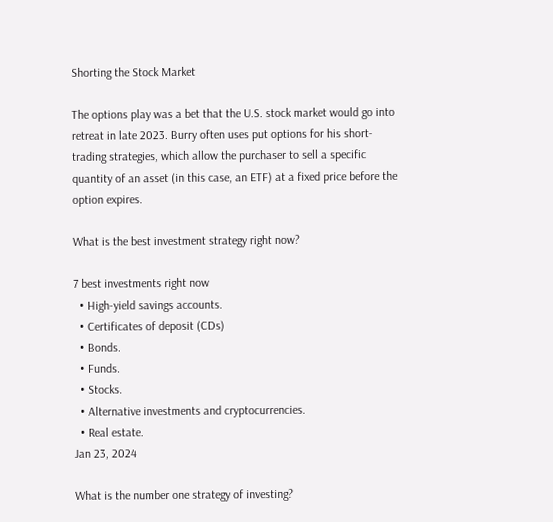Shorting the Stock Market

The options play was a bet that the U.S. stock market would go into retreat in late 2023. Burry often uses put options for his short-trading strategies, which allow the purchaser to sell a specific quantity of an asset (in this case, an ETF) at a fixed price before the option expires.

What is the best investment strategy right now?

7 best investments right now
  • High-yield savings accounts.
  • Certificates of deposit (CDs)
  • Bonds.
  • Funds.
  • Stocks.
  • Alternative investments and cryptocurrencies.
  • Real estate.
Jan 23, 2024

What is the number one strategy of investing?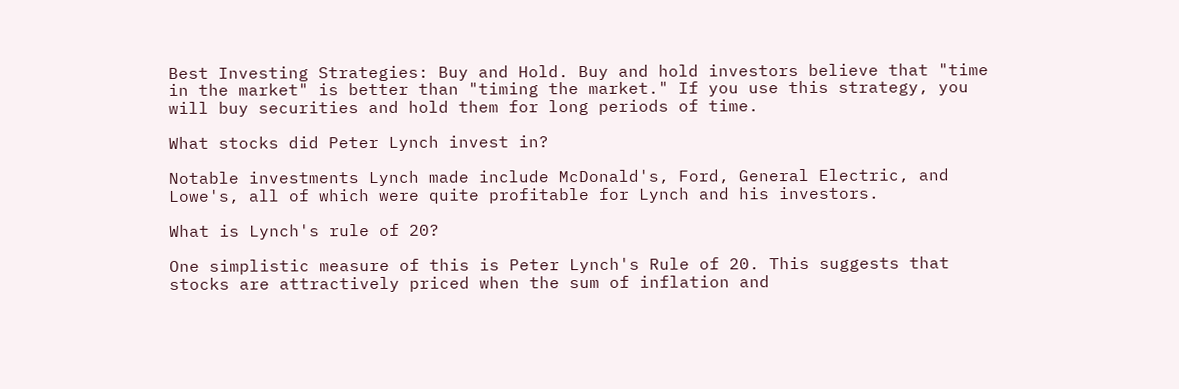Best Investing Strategies: Buy and Hold. Buy and hold investors believe that "time in the market" is better than "timing the market." If you use this strategy, you will buy securities and hold them for long periods of time.

What stocks did Peter Lynch invest in?

Notable investments Lynch made include McDonald's, Ford, General Electric, and Lowe's, all of which were quite profitable for Lynch and his investors.

What is Lynch's rule of 20?

One simplistic measure of this is Peter Lynch's Rule of 20. This suggests that stocks are attractively priced when the sum of inflation and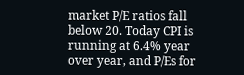market P/E ratios fall below 20. Today CPI is running at 6.4% year over year, and P/Es for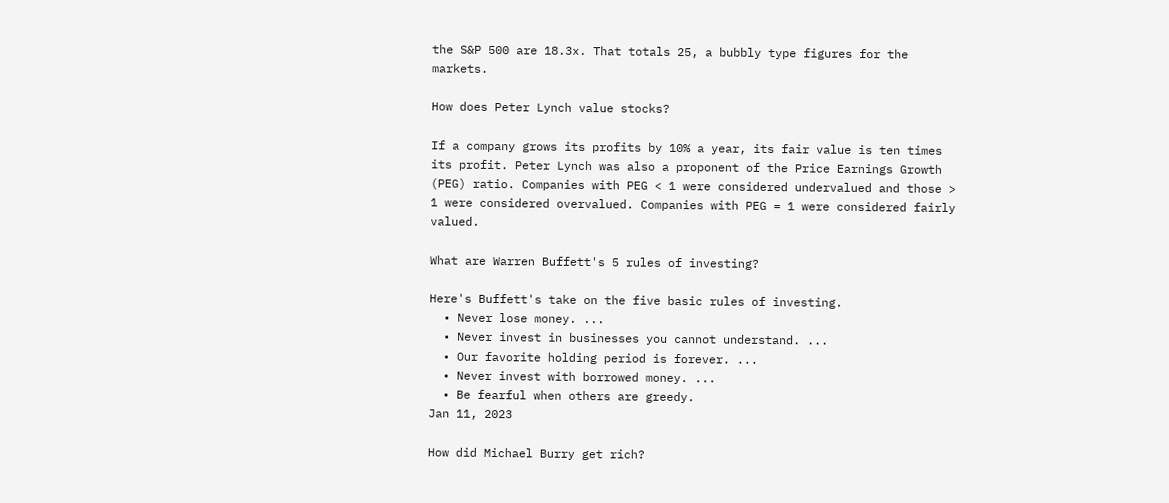the S&P 500 are 18.3x. That totals 25, a bubbly type figures for the markets.

How does Peter Lynch value stocks?

If a company grows its profits by 10% a year, its fair value is ten times its profit. Peter Lynch was also a proponent of the Price Earnings Growth (PEG) ratio. Companies with PEG < 1 were considered undervalued and those > 1 were considered overvalued. Companies with PEG = 1 were considered fairly valued.

What are Warren Buffett's 5 rules of investing?

Here's Buffett's take on the five basic rules of investing.
  • Never lose money. ...
  • Never invest in businesses you cannot understand. ...
  • Our favorite holding period is forever. ...
  • Never invest with borrowed money. ...
  • Be fearful when others are greedy.
Jan 11, 2023

How did Michael Burry get rich?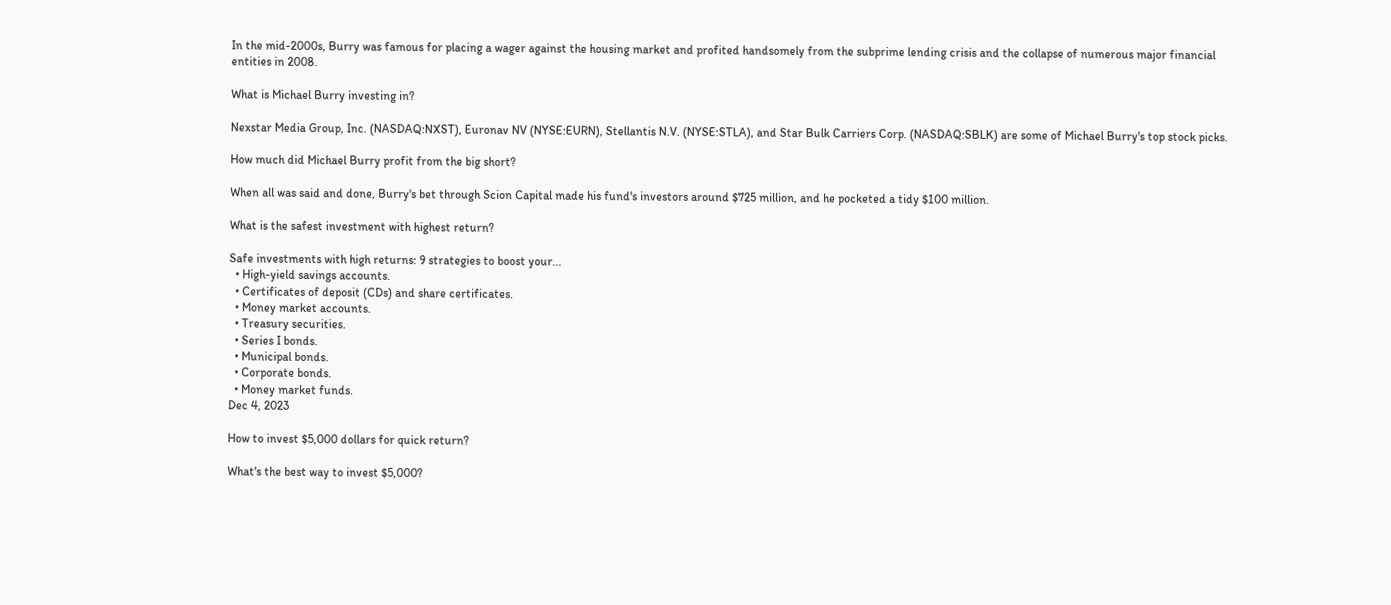In the mid-2000s, Burry was famous for placing a wager against the housing market and profited handsomely from the subprime lending crisis and the collapse of numerous major financial entities in 2008.

What is Michael Burry investing in?

Nexstar Media Group, Inc. (NASDAQ:NXST), Euronav NV (NYSE:EURN), Stellantis N.V. (NYSE:STLA), and Star Bulk Carriers Corp. (NASDAQ:SBLK) are some of Michael Burry's top stock picks.

How much did Michael Burry profit from the big short?

When all was said and done, Burry's bet through Scion Capital made his fund's investors around $725 million, and he pocketed a tidy $100 million.

What is the safest investment with highest return?

Safe investments with high returns: 9 strategies to boost your...
  • High-yield savings accounts.
  • Certificates of deposit (CDs) and share certificates.
  • Money market accounts.
  • Treasury securities.
  • Series I bonds.
  • Municipal bonds.
  • Corporate bonds.
  • Money market funds.
Dec 4, 2023

How to invest $5,000 dollars for quick return?

What's the best way to invest $5,000?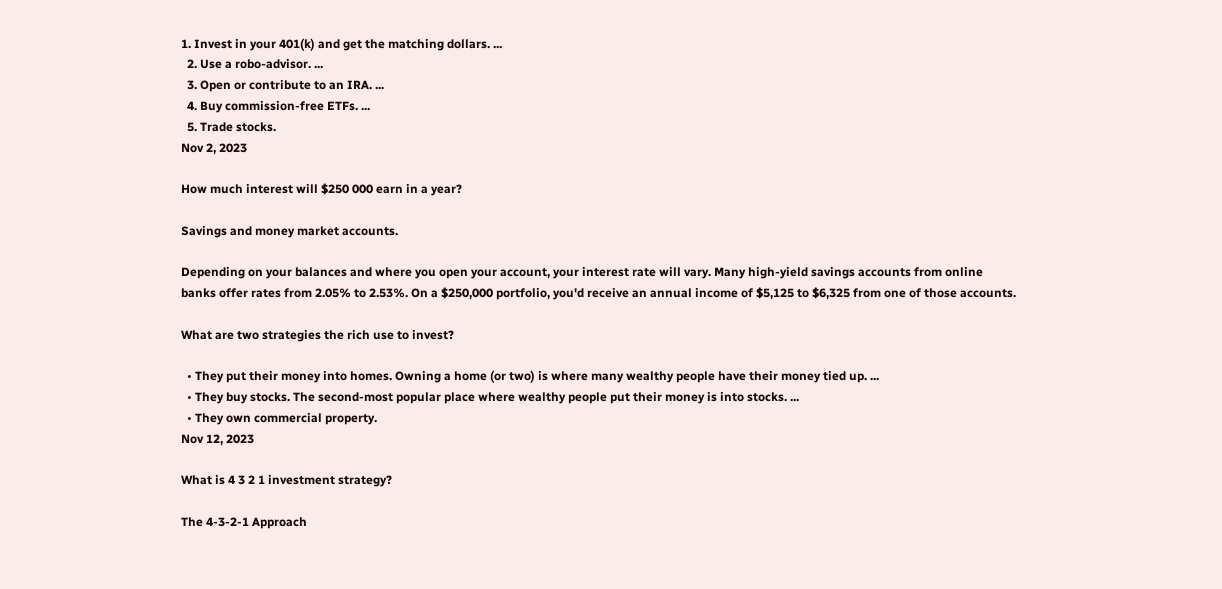1. Invest in your 401(k) and get the matching dollars. ...
  2. Use a robo-advisor. ...
  3. Open or contribute to an IRA. ...
  4. Buy commission-free ETFs. ...
  5. Trade stocks.
Nov 2, 2023

How much interest will $250 000 earn in a year?

Savings and money market accounts.

Depending on your balances and where you open your account, your interest rate will vary. Many high-yield savings accounts from online banks offer rates from 2.05% to 2.53%. On a $250,000 portfolio, you'd receive an annual income of $5,125 to $6,325 from one of those accounts.

What are two strategies the rich use to invest?

  • They put their money into homes. Owning a home (or two) is where many wealthy people have their money tied up. ...
  • They buy stocks. The second-most popular place where wealthy people put their money is into stocks. ...
  • They own commercial property.
Nov 12, 2023

What is 4 3 2 1 investment strategy?

The 4-3-2-1 Approach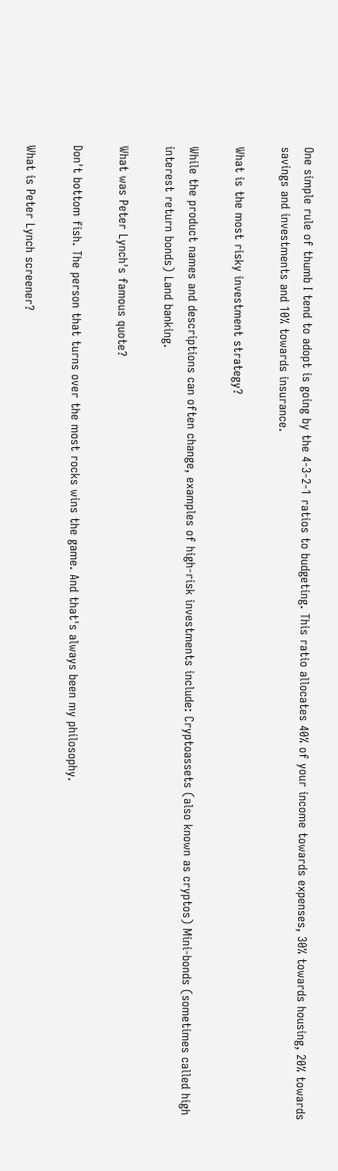One simple rule of thumb I tend to adopt is going by the 4-3-2-1 ratios to budgeting. This ratio allocates 40% of your income towards expenses, 30% towards housing, 20% towards savings and investments and 10% towards insurance.

What is the most risky investment strategy?

While the product names and descriptions can often change, examples of high-risk investments include: Cryptoassets (also known as cryptos) Mini-bonds (sometimes called high interest return bonds) Land banking.

What was Peter Lynch's famous quote?

Don't bottom fish. The person that turns over the most rocks wins the game. And that's always been my philosophy.

What is Peter Lynch screener?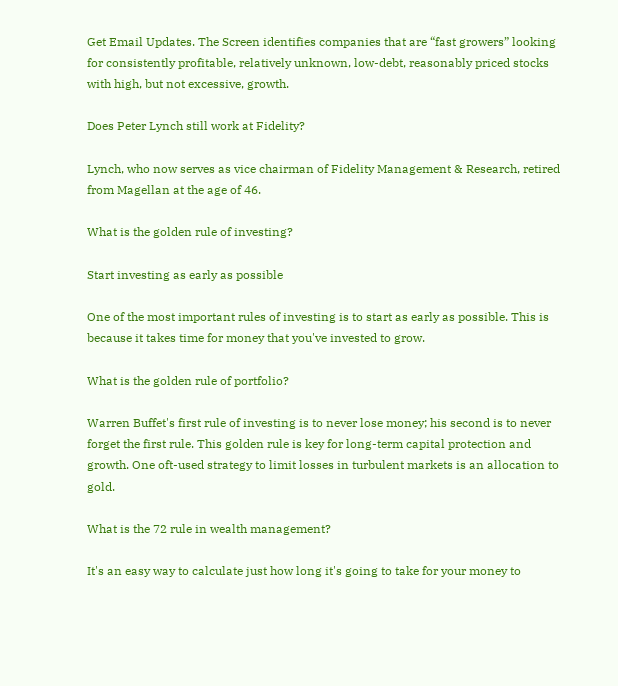Get Email Updates. The Screen identifies companies that are “fast growers” looking for consistently profitable, relatively unknown, low-debt, reasonably priced stocks with high, but not excessive, growth.

Does Peter Lynch still work at Fidelity?

Lynch, who now serves as vice chairman of Fidelity Management & Research, retired from Magellan at the age of 46.

What is the golden rule of investing?

Start investing as early as possible

One of the most important rules of investing is to start as early as possible. This is because it takes time for money that you've invested to grow.

What is the golden rule of portfolio?

Warren Buffet's first rule of investing is to never lose money; his second is to never forget the first rule. This golden rule is key for long-term capital protection and growth. One oft-used strategy to limit losses in turbulent markets is an allocation to gold.

What is the 72 rule in wealth management?

It's an easy way to calculate just how long it's going to take for your money to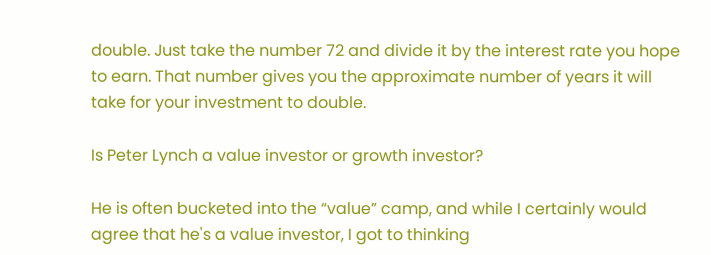double. Just take the number 72 and divide it by the interest rate you hope to earn. That number gives you the approximate number of years it will take for your investment to double.

Is Peter Lynch a value investor or growth investor?

He is often bucketed into the “value” camp, and while I certainly would agree that he's a value investor, I got to thinking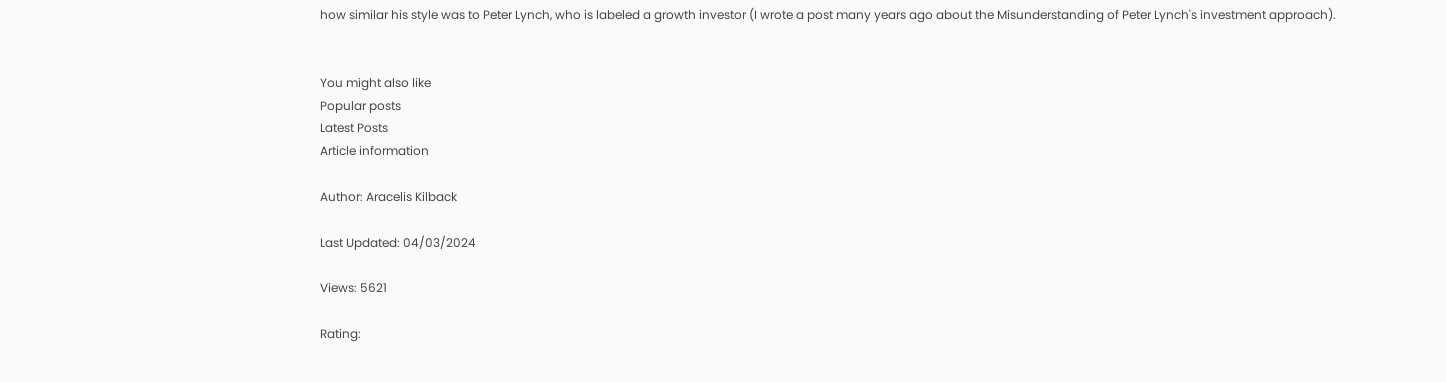how similar his style was to Peter Lynch, who is labeled a growth investor (I wrote a post many years ago about the Misunderstanding of Peter Lynch's investment approach).


You might also like
Popular posts
Latest Posts
Article information

Author: Aracelis Kilback

Last Updated: 04/03/2024

Views: 5621

Rating: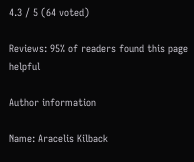4.3 / 5 (64 voted)

Reviews: 95% of readers found this page helpful

Author information

Name: Aracelis Kilback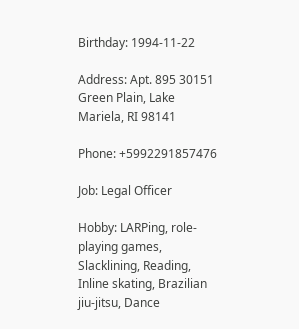Birthday: 1994-11-22

Address: Apt. 895 30151 Green Plain, Lake Mariela, RI 98141

Phone: +5992291857476

Job: Legal Officer

Hobby: LARPing, role-playing games, Slacklining, Reading, Inline skating, Brazilian jiu-jitsu, Dance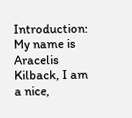Introduction: My name is Aracelis Kilback, I am a nice,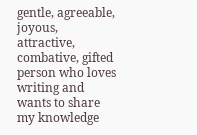gentle, agreeable, joyous, attractive, combative, gifted person who loves writing and wants to share my knowledge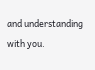and understanding with you.